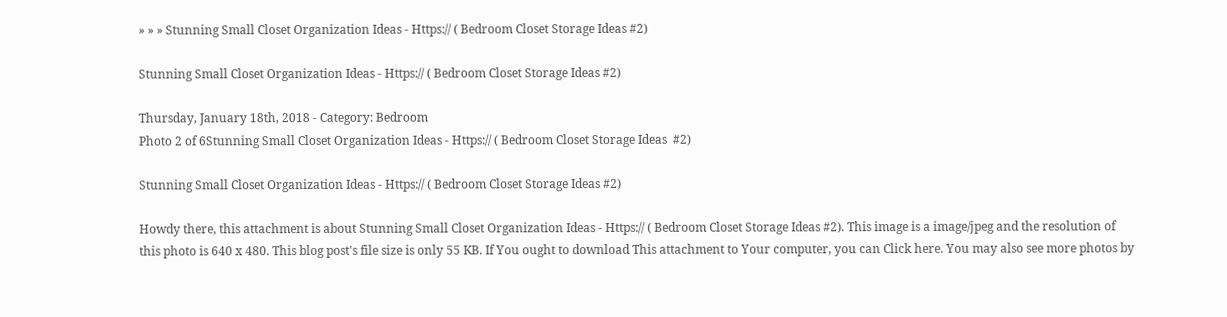» » » Stunning Small Closet Organization Ideas - Https:// ( Bedroom Closet Storage Ideas #2)

Stunning Small Closet Organization Ideas - Https:// ( Bedroom Closet Storage Ideas #2)

Thursday, January 18th, 2018 - Category: Bedroom
Photo 2 of 6Stunning Small Closet Organization Ideas - Https:// ( Bedroom Closet Storage Ideas  #2)

Stunning Small Closet Organization Ideas - Https:// ( Bedroom Closet Storage Ideas #2)

Howdy there, this attachment is about Stunning Small Closet Organization Ideas - Https:// ( Bedroom Closet Storage Ideas #2). This image is a image/jpeg and the resolution of this photo is 640 x 480. This blog post's file size is only 55 KB. If You ought to download This attachment to Your computer, you can Click here. You may also see more photos by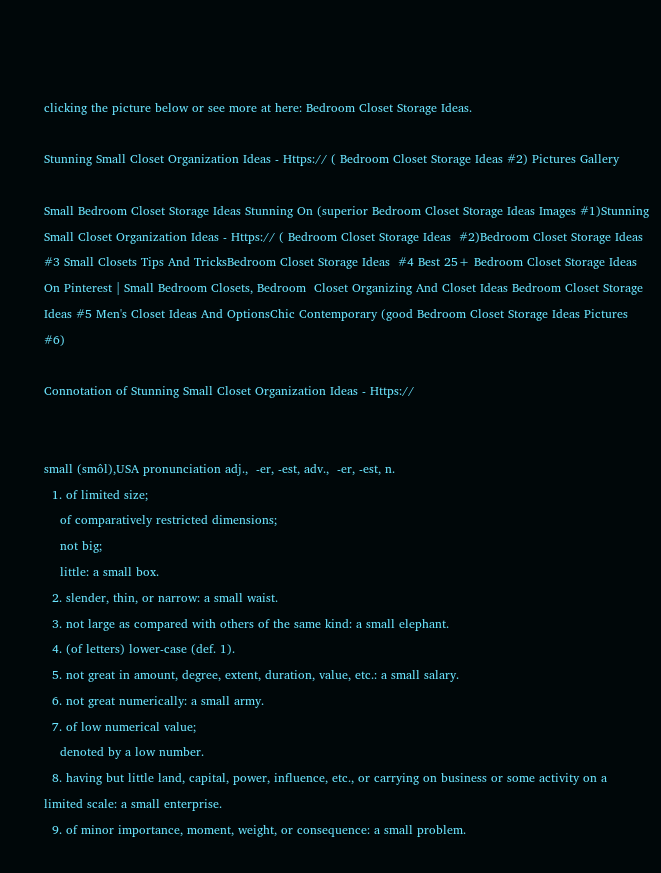clicking the picture below or see more at here: Bedroom Closet Storage Ideas.

Stunning Small Closet Organization Ideas - Https:// ( Bedroom Closet Storage Ideas #2) Pictures Gallery

Small Bedroom Closet Storage Ideas Stunning On (superior Bedroom Closet Storage Ideas Images #1)Stunning Small Closet Organization Ideas - Https:// ( Bedroom Closet Storage Ideas  #2)Bedroom Closet Storage Ideas  #3 Small Closets Tips And TricksBedroom Closet Storage Ideas  #4 Best 25+ Bedroom Closet Storage Ideas On Pinterest | Small Bedroom Closets, Bedroom  Closet Organizing And Closet Ideas Bedroom Closet Storage Ideas #5 Men's Closet Ideas And OptionsChic Contemporary (good Bedroom Closet Storage Ideas Pictures #6)

Connotation of Stunning Small Closet Organization Ideas - Https://


small (smôl),USA pronunciation adj.,  -er, -est, adv.,  -er, -est, n.
  1. of limited size;
    of comparatively restricted dimensions;
    not big;
    little: a small box.
  2. slender, thin, or narrow: a small waist.
  3. not large as compared with others of the same kind: a small elephant.
  4. (of letters) lower-case (def. 1).
  5. not great in amount, degree, extent, duration, value, etc.: a small salary.
  6. not great numerically: a small army.
  7. of low numerical value;
    denoted by a low number.
  8. having but little land, capital, power, influence, etc., or carrying on business or some activity on a limited scale: a small enterprise.
  9. of minor importance, moment, weight, or consequence: a small problem.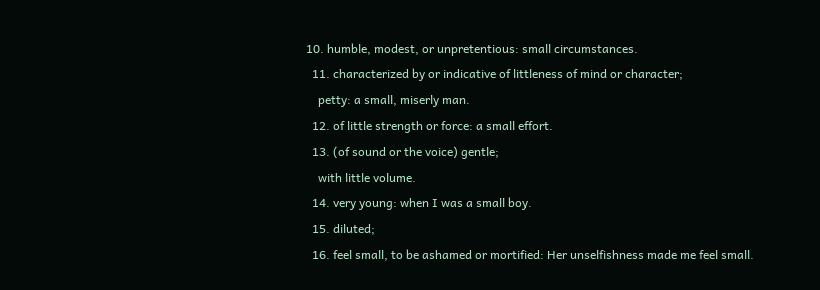10. humble, modest, or unpretentious: small circumstances.
  11. characterized by or indicative of littleness of mind or character;
    petty: a small, miserly man.
  12. of little strength or force: a small effort.
  13. (of sound or the voice) gentle;
    with little volume.
  14. very young: when I was a small boy.
  15. diluted;
  16. feel small, to be ashamed or mortified: Her unselfishness made me feel small.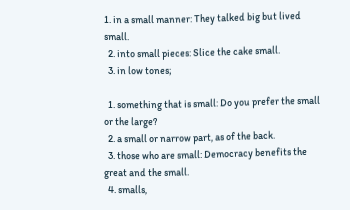1. in a small manner: They talked big but lived small.
  2. into small pieces: Slice the cake small.
  3. in low tones;

  1. something that is small: Do you prefer the small or the large?
  2. a small or narrow part, as of the back.
  3. those who are small: Democracy benefits the great and the small.
  4. smalls,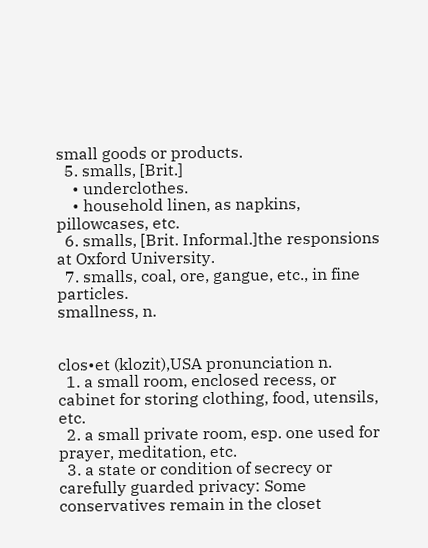small goods or products.
  5. smalls, [Brit.]
    • underclothes.
    • household linen, as napkins, pillowcases, etc.
  6. smalls, [Brit. Informal.]the responsions at Oxford University.
  7. smalls, coal, ore, gangue, etc., in fine particles.
smallness, n.


clos•et (klozit),USA pronunciation n.
  1. a small room, enclosed recess, or cabinet for storing clothing, food, utensils, etc.
  2. a small private room, esp. one used for prayer, meditation, etc.
  3. a state or condition of secrecy or carefully guarded privacy: Some conservatives remain in the closet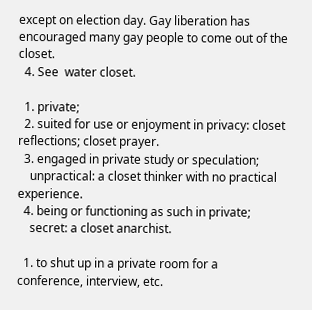except on election day. Gay liberation has encouraged many gay people to come out of the closet.
  4. See  water closet.

  1. private;
  2. suited for use or enjoyment in privacy: closet reflections; closet prayer.
  3. engaged in private study or speculation;
    unpractical: a closet thinker with no practical experience.
  4. being or functioning as such in private;
    secret: a closet anarchist.

  1. to shut up in a private room for a conference, interview, etc.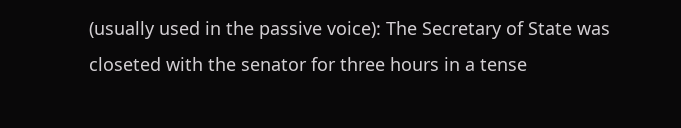(usually used in the passive voice): The Secretary of State was closeted with the senator for three hours in a tense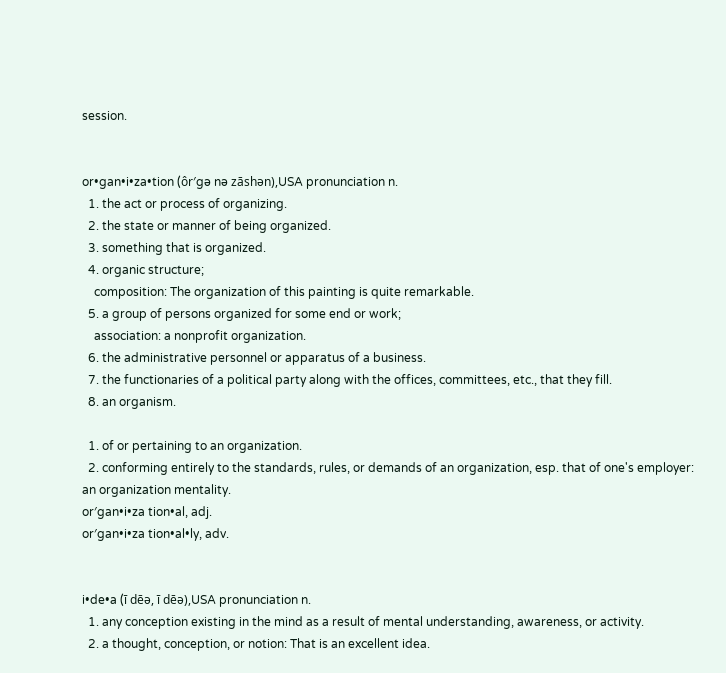session.


or•gan•i•za•tion (ôr′gə nə zāshən),USA pronunciation n.
  1. the act or process of organizing.
  2. the state or manner of being organized.
  3. something that is organized.
  4. organic structure;
    composition: The organization of this painting is quite remarkable.
  5. a group of persons organized for some end or work;
    association: a nonprofit organization.
  6. the administrative personnel or apparatus of a business.
  7. the functionaries of a political party along with the offices, committees, etc., that they fill.
  8. an organism.

  1. of or pertaining to an organization.
  2. conforming entirely to the standards, rules, or demands of an organization, esp. that of one's employer: an organization mentality.
or′gan•i•za tion•al, adj.
or′gan•i•za tion•al•ly, adv.


i•de•a (ī dēə, ī dēə),USA pronunciation n.
  1. any conception existing in the mind as a result of mental understanding, awareness, or activity.
  2. a thought, conception, or notion: That is an excellent idea.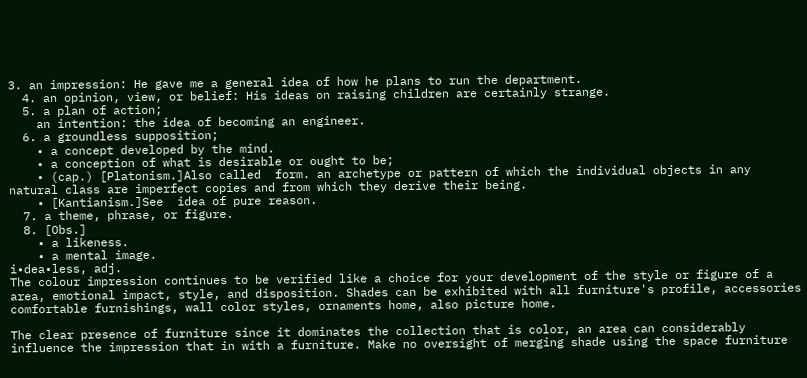3. an impression: He gave me a general idea of how he plans to run the department.
  4. an opinion, view, or belief: His ideas on raising children are certainly strange.
  5. a plan of action;
    an intention: the idea of becoming an engineer.
  6. a groundless supposition;
    • a concept developed by the mind.
    • a conception of what is desirable or ought to be;
    • (cap.) [Platonism.]Also called  form. an archetype or pattern of which the individual objects in any natural class are imperfect copies and from which they derive their being.
    • [Kantianism.]See  idea of pure reason.
  7. a theme, phrase, or figure.
  8. [Obs.]
    • a likeness.
    • a mental image.
i•dea•less, adj.
The colour impression continues to be verified like a choice for your development of the style or figure of a area, emotional impact, style, and disposition. Shades can be exhibited with all furniture's profile, accessories comfortable furnishings, wall color styles, ornaments home, also picture home.

The clear presence of furniture since it dominates the collection that is color, an area can considerably influence the impression that in with a furniture. Make no oversight of merging shade using the space furniture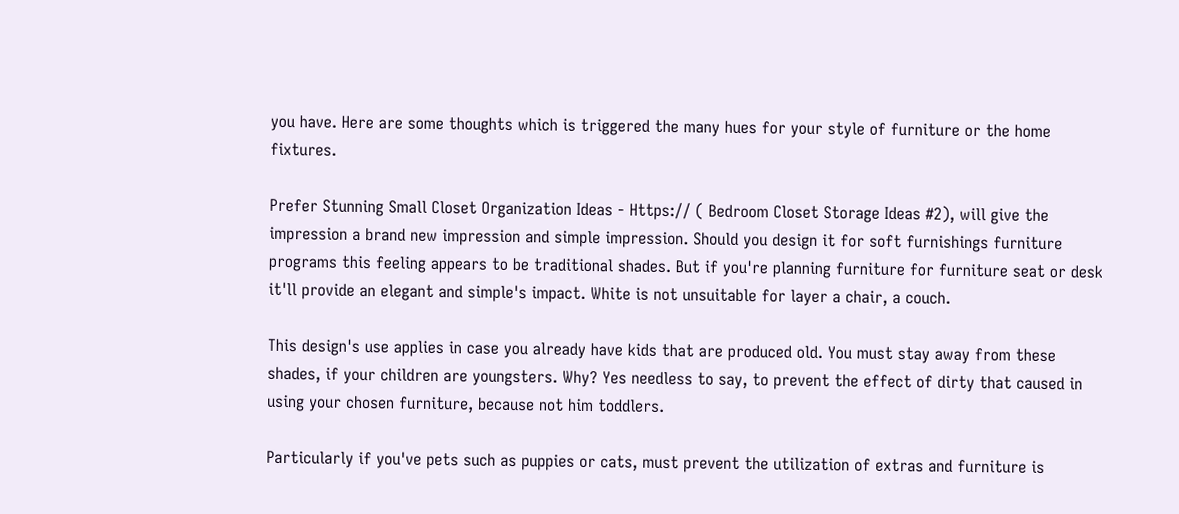you have. Here are some thoughts which is triggered the many hues for your style of furniture or the home fixtures.

Prefer Stunning Small Closet Organization Ideas - Https:// ( Bedroom Closet Storage Ideas #2), will give the impression a brand new impression and simple impression. Should you design it for soft furnishings furniture programs this feeling appears to be traditional shades. But if you're planning furniture for furniture seat or desk it'll provide an elegant and simple's impact. White is not unsuitable for layer a chair, a couch.

This design's use applies in case you already have kids that are produced old. You must stay away from these shades, if your children are youngsters. Why? Yes needless to say, to prevent the effect of dirty that caused in using your chosen furniture, because not him toddlers.

Particularly if you've pets such as puppies or cats, must prevent the utilization of extras and furniture is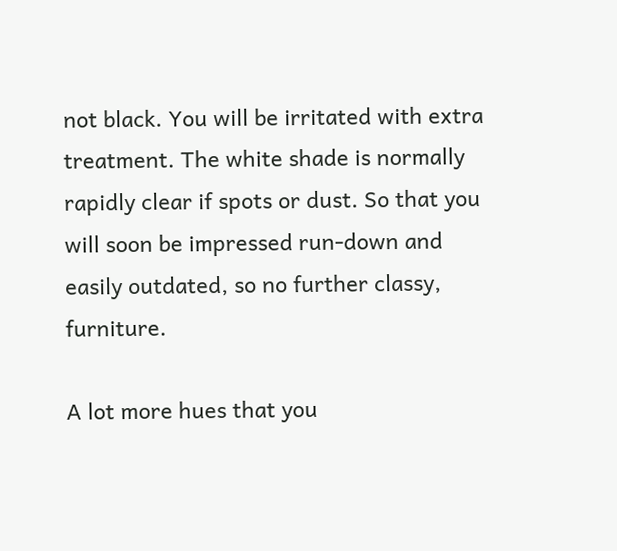not black. You will be irritated with extra treatment. The white shade is normally rapidly clear if spots or dust. So that you will soon be impressed run-down and easily outdated, so no further classy, furniture.

A lot more hues that you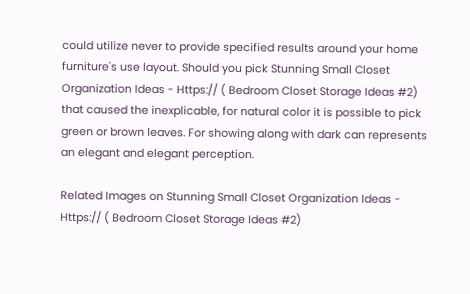could utilize never to provide specified results around your home furniture's use layout. Should you pick Stunning Small Closet Organization Ideas - Https:// ( Bedroom Closet Storage Ideas #2) that caused the inexplicable, for natural color it is possible to pick green or brown leaves. For showing along with dark can represents an elegant and elegant perception.

Related Images on Stunning Small Closet Organization Ideas - Https:// ( Bedroom Closet Storage Ideas #2)